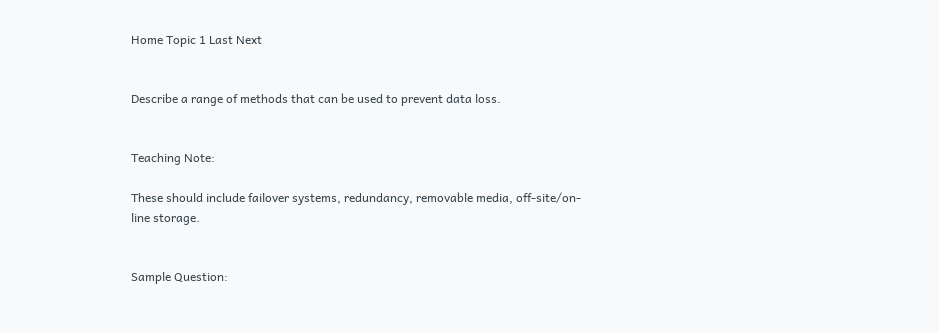Home Topic 1 Last Next


Describe a range of methods that can be used to prevent data loss.


Teaching Note:

These should include failover systems, redundancy, removable media, off-site/on-line storage.


Sample Question: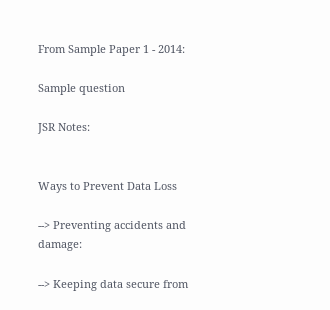From Sample Paper 1 - 2014:

Sample question

JSR Notes:


Ways to Prevent Data Loss

--> Preventing accidents and damage:

--> Keeping data secure from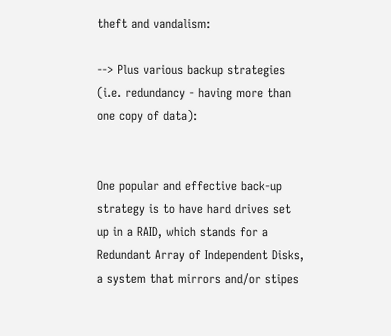theft and vandalism:

--> Plus various backup strategies (i.e. redundancy - having more than one copy of data):


One popular and effective back-up strategy is to have hard drives set up in a RAID, which stands for a Redundant Array of Independent Disks, a system that mirrors and/or stipes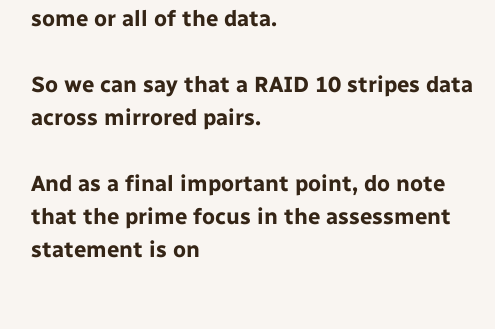some or all of the data.

So we can say that a RAID 10 stripes data across mirrored pairs.

And as a final important point, do note that the prime focus in the assessment statement is on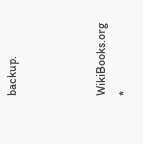backup.



WikiBooks.org *